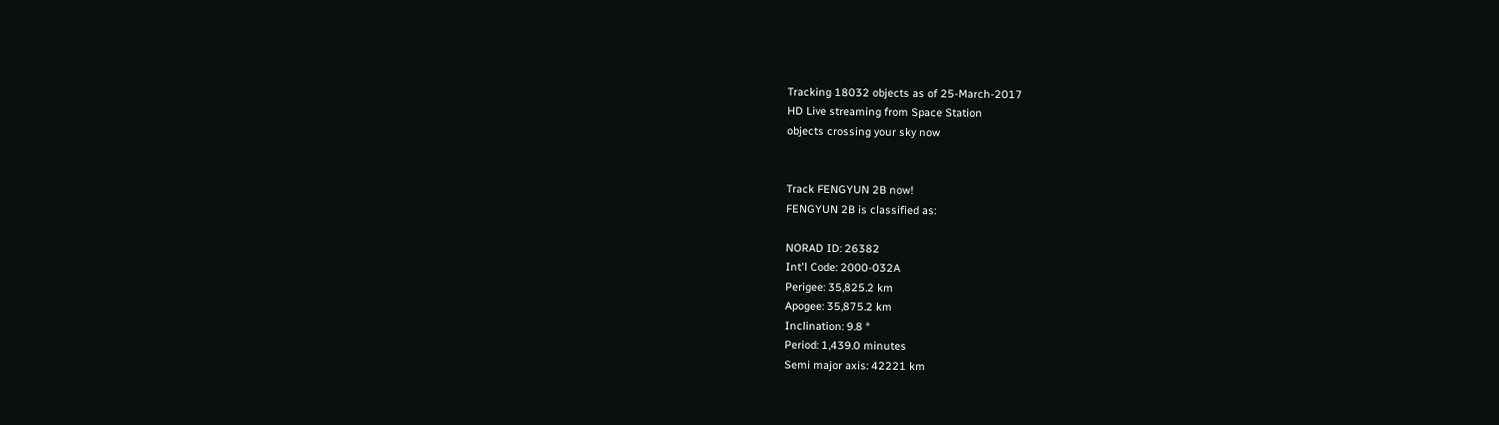Tracking 18032 objects as of 25-March-2017
HD Live streaming from Space Station
objects crossing your sky now


Track FENGYUN 2B now!
FENGYUN 2B is classified as:

NORAD ID: 26382
Int'l Code: 2000-032A
Perigee: 35,825.2 km
Apogee: 35,875.2 km
Inclination: 9.8 °
Period: 1,439.0 minutes
Semi major axis: 42221 km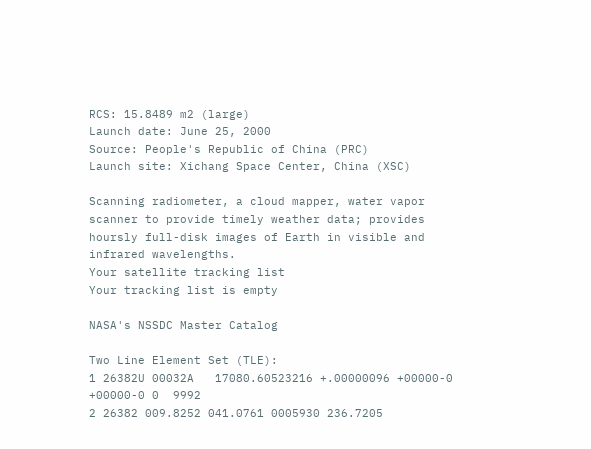RCS: 15.8489 m2 (large)
Launch date: June 25, 2000
Source: People's Republic of China (PRC)
Launch site: Xichang Space Center, China (XSC)

Scanning radiometer, a cloud mapper, water vapor scanner to provide timely weather data; provides hoursly full-disk images of Earth in visible and infrared wavelengths.
Your satellite tracking list
Your tracking list is empty

NASA's NSSDC Master Catalog

Two Line Element Set (TLE):
1 26382U 00032A   17080.60523216 +.00000096 +00000-0 +00000-0 0  9992
2 26382 009.8252 041.0761 0005930 236.7205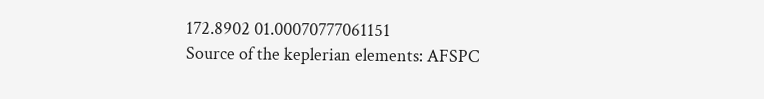172.8902 01.00070777061151
Source of the keplerian elements: AFSPC